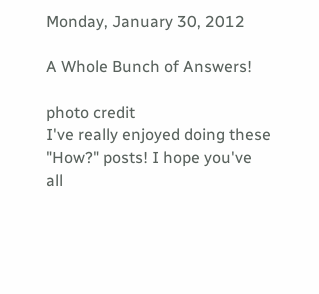Monday, January 30, 2012

A Whole Bunch of Answers!

photo credit
I've really enjoyed doing these "How?" posts! I hope you've all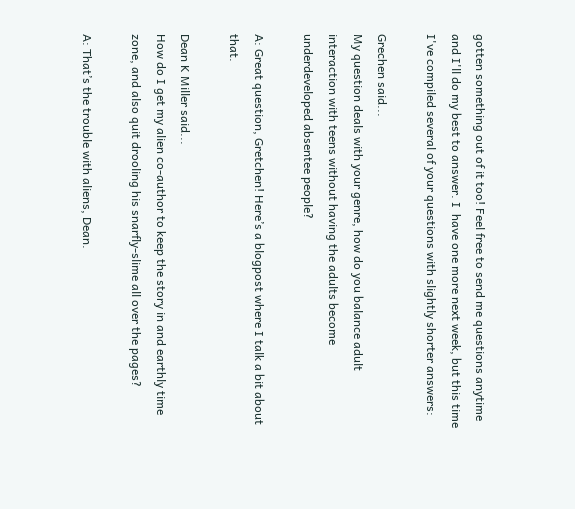gotten something out of it too! Feel free to send me questions anytime and I'll do my best to answer. I  have one more next week, but this time I've compiled several of your questions with slightly shorter answers:

Grechen said...
My question deals with your genre, how do you balance adult interaction with teens without having the adults become underdeveloped absentee people?

A: Great question, Gretchen! Here’s a blogpost where I talk a bit about that.

Dean K Miller said...
How do I get my alien co-author to keep the story in and earthly time zone, and also quit drooling his snarfly-slime all over the pages?

A: That’s the trouble with aliens, Dean.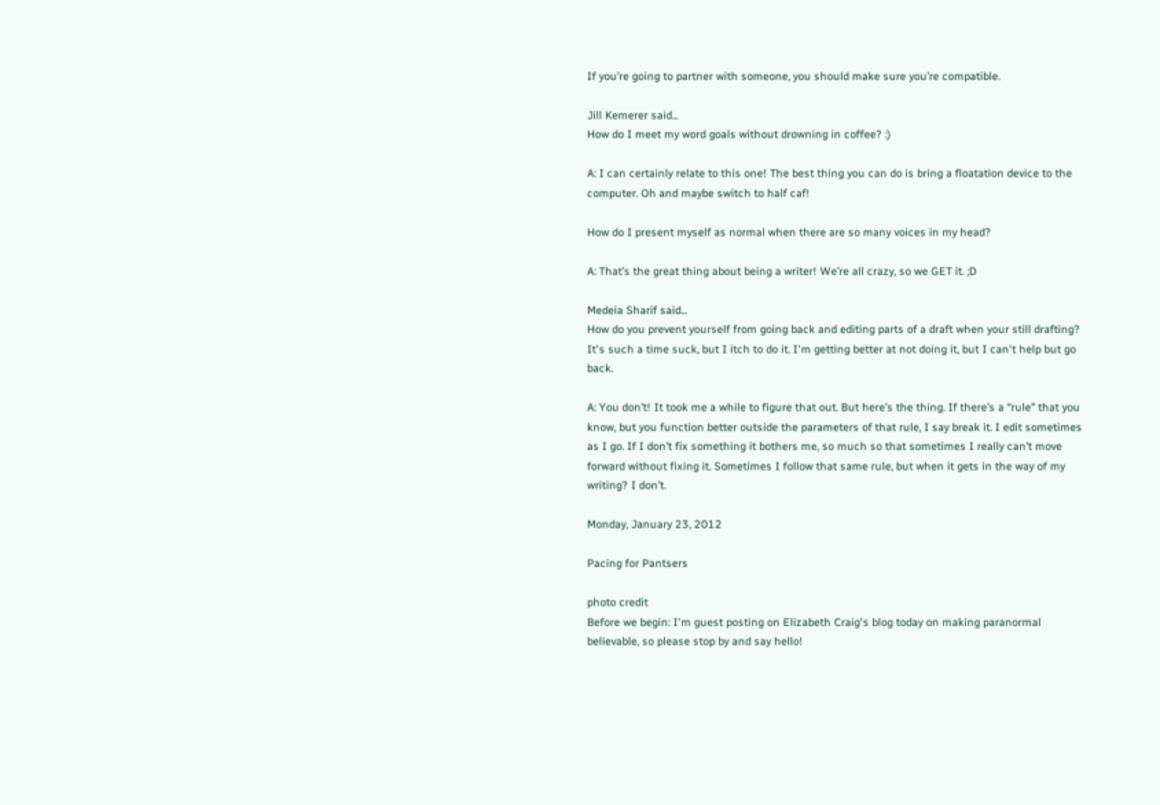If you’re going to partner with someone, you should make sure you’re compatible.

Jill Kemerer said...
How do I meet my word goals without drowning in coffee? :)

A: I can certainly relate to this one! The best thing you can do is bring a floatation device to the computer. Oh and maybe switch to half caf!

How do I present myself as normal when there are so many voices in my head?

A: That’s the great thing about being a writer! We’re all crazy, so we GET it. ;D

Medeia Sharif said...
How do you prevent yourself from going back and editing parts of a draft when your still drafting? It's such a time suck, but I itch to do it. I'm getting better at not doing it, but I can't help but go back.

A: You don’t! It took me a while to figure that out. But here’s the thing. If there’s a “rule” that you know, but you function better outside the parameters of that rule, I say break it. I edit sometimes as I go. If I don’t fix something it bothers me, so much so that sometimes I really can’t move forward without fixing it. Sometimes I follow that same rule, but when it gets in the way of my writing? I don’t.

Monday, January 23, 2012

Pacing for Pantsers

photo credit
Before we begin: I'm guest posting on Elizabeth Craig's blog today on making paranormal believable, so please stop by and say hello!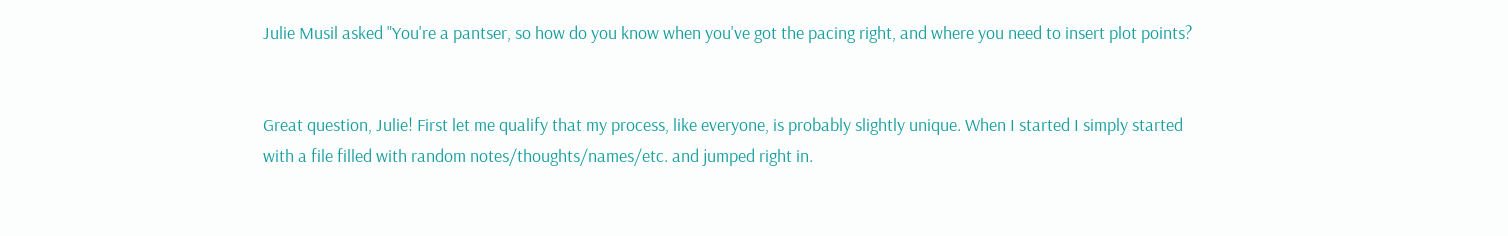Julie Musil asked "You're a pantser, so how do you know when you've got the pacing right, and where you need to insert plot points?


Great question, Julie! First let me qualify that my process, like everyone, is probably slightly unique. When I started I simply started with a file filled with random notes/thoughts/names/etc. and jumped right in.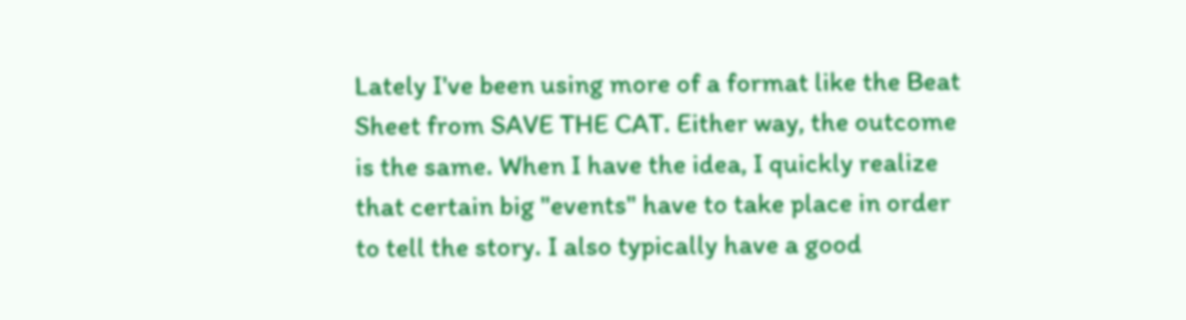Lately I've been using more of a format like the Beat Sheet from SAVE THE CAT. Either way, the outcome is the same. When I have the idea, I quickly realize that certain big "events" have to take place in order to tell the story. I also typically have a good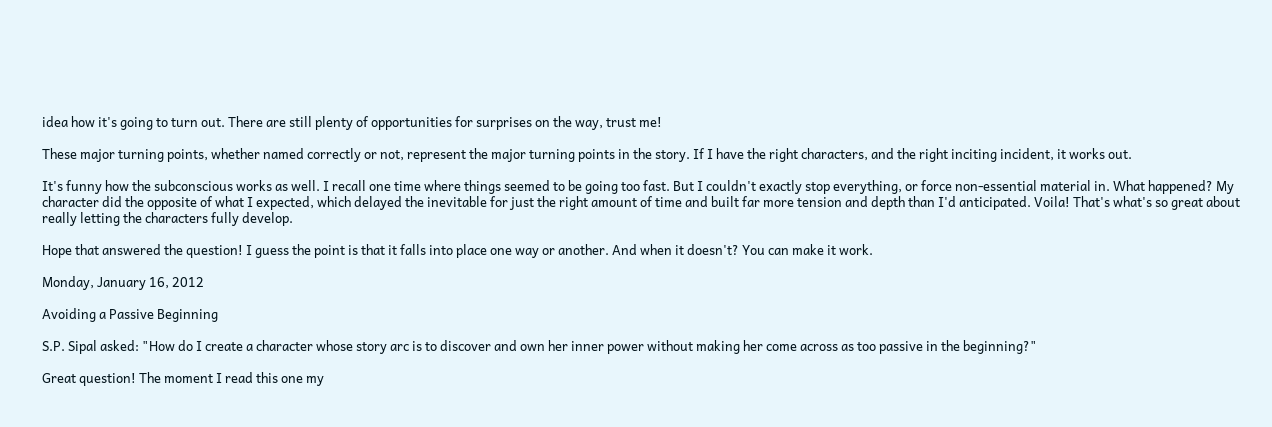idea how it's going to turn out. There are still plenty of opportunities for surprises on the way, trust me!

These major turning points, whether named correctly or not, represent the major turning points in the story. If I have the right characters, and the right inciting incident, it works out.

It's funny how the subconscious works as well. I recall one time where things seemed to be going too fast. But I couldn't exactly stop everything, or force non-essential material in. What happened? My character did the opposite of what I expected, which delayed the inevitable for just the right amount of time and built far more tension and depth than I'd anticipated. Voila! That's what's so great about really letting the characters fully develop.

Hope that answered the question! I guess the point is that it falls into place one way or another. And when it doesn't? You can make it work.

Monday, January 16, 2012

Avoiding a Passive Beginning

S.P. Sipal asked: "How do I create a character whose story arc is to discover and own her inner power without making her come across as too passive in the beginning?"

Great question! The moment I read this one my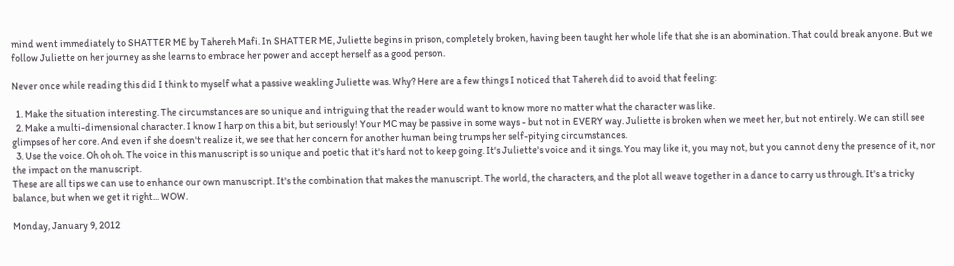mind went immediately to SHATTER ME by Tahereh Mafi. In SHATTER ME, Juliette begins in prison, completely broken, having been taught her whole life that she is an abomination. That could break anyone. But we follow Juliette on her journey as she learns to embrace her power and accept herself as a good person.

Never once while reading this did I think to myself what a passive weakling Juliette was. Why? Here are a few things I noticed that Tahereh did to avoid that feeling:

  1. Make the situation interesting. The circumstances are so unique and intriguing that the reader would want to know more no matter what the character was like.
  2. Make a multi-dimensional character. I know I harp on this a bit, but seriously! Your MC may be passive in some ways - but not in EVERY way. Juliette is broken when we meet her, but not entirely. We can still see glimpses of her core. And even if she doesn't realize it, we see that her concern for another human being trumps her self-pitying circumstances.
  3. Use the voice. Oh oh oh. The voice in this manuscript is so unique and poetic that it's hard not to keep going. It's Juliette's voice and it sings. You may like it, you may not, but you cannot deny the presence of it, nor the impact on the manuscript.
These are all tips we can use to enhance our own manuscript. It's the combination that makes the manuscript. The world, the characters, and the plot all weave together in a dance to carry us through. It's a tricky balance, but when we get it right... WOW.

Monday, January 9, 2012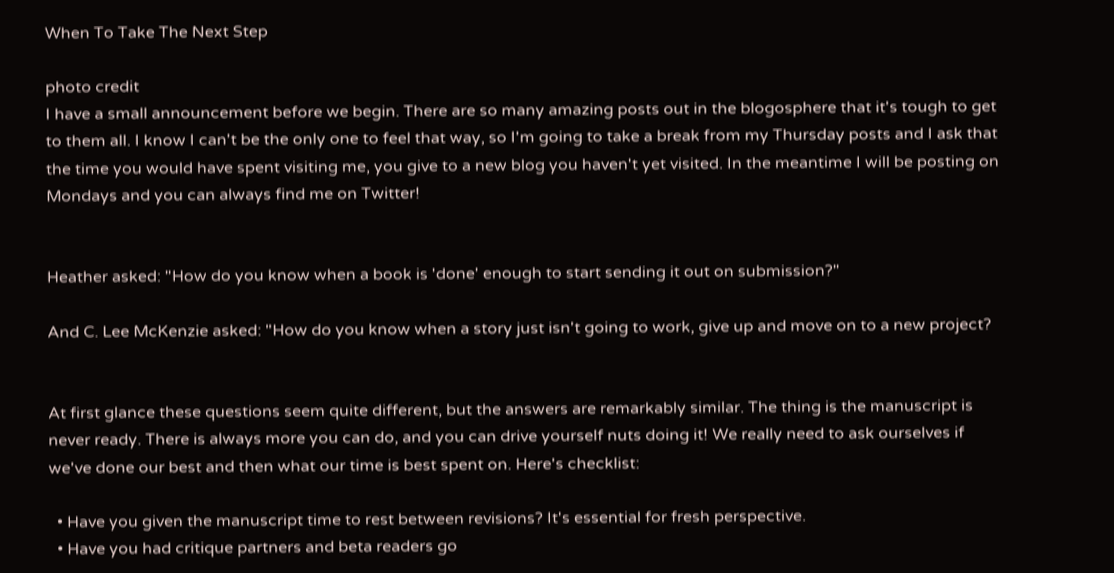When To Take The Next Step

photo credit
I have a small announcement before we begin. There are so many amazing posts out in the blogosphere that it's tough to get to them all. I know I can't be the only one to feel that way, so I'm going to take a break from my Thursday posts and I ask that the time you would have spent visiting me, you give to a new blog you haven't yet visited. In the meantime I will be posting on Mondays and you can always find me on Twitter!


Heather asked: "How do you know when a book is 'done' enough to start sending it out on submission?"

And C. Lee McKenzie asked: "How do you know when a story just isn't going to work, give up and move on to a new project?


At first glance these questions seem quite different, but the answers are remarkably similar. The thing is the manuscript is never ready. There is always more you can do, and you can drive yourself nuts doing it! We really need to ask ourselves if we've done our best and then what our time is best spent on. Here's checklist:

  • Have you given the manuscript time to rest between revisions? It's essential for fresh perspective.
  • Have you had critique partners and beta readers go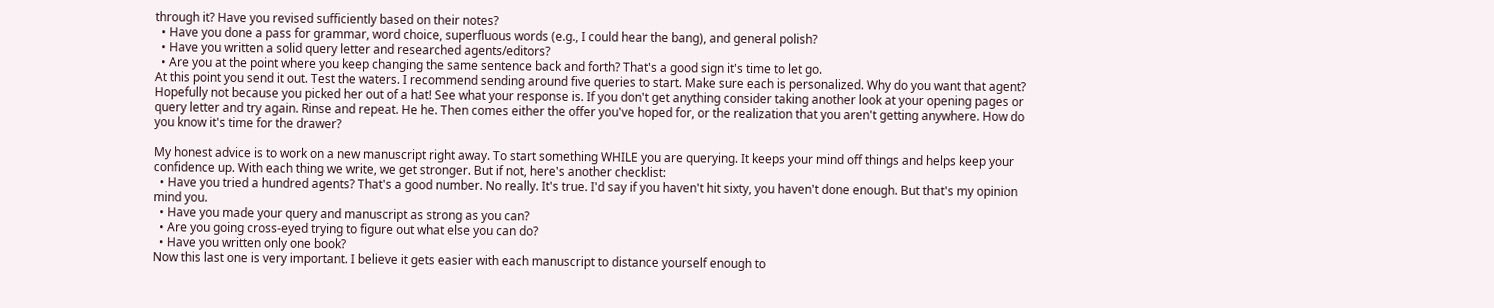through it? Have you revised sufficiently based on their notes?
  • Have you done a pass for grammar, word choice, superfluous words (e.g., I could hear the bang), and general polish?
  • Have you written a solid query letter and researched agents/editors?
  • Are you at the point where you keep changing the same sentence back and forth? That's a good sign it's time to let go.
At this point you send it out. Test the waters. I recommend sending around five queries to start. Make sure each is personalized. Why do you want that agent? Hopefully not because you picked her out of a hat! See what your response is. If you don't get anything consider taking another look at your opening pages or query letter and try again. Rinse and repeat. He he. Then comes either the offer you've hoped for, or the realization that you aren't getting anywhere. How do you know it's time for the drawer?

My honest advice is to work on a new manuscript right away. To start something WHILE you are querying. It keeps your mind off things and helps keep your confidence up. With each thing we write, we get stronger. But if not, here's another checklist:
  • Have you tried a hundred agents? That's a good number. No really. It's true. I'd say if you haven't hit sixty, you haven't done enough. But that's my opinion mind you.
  • Have you made your query and manuscript as strong as you can?
  • Are you going cross-eyed trying to figure out what else you can do?
  • Have you written only one book?
Now this last one is very important. I believe it gets easier with each manuscript to distance yourself enough to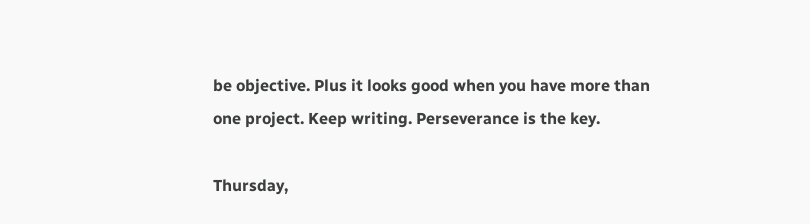be objective. Plus it looks good when you have more than one project. Keep writing. Perseverance is the key.

Thursday,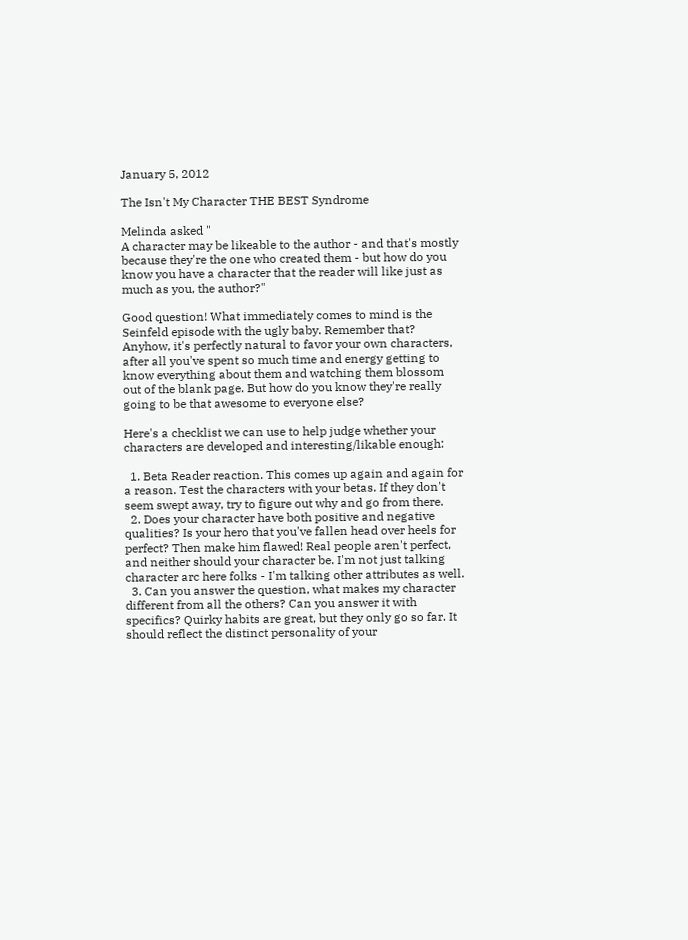January 5, 2012

The Isn't My Character THE BEST Syndrome

Melinda asked "
A character may be likeable to the author - and that's mostly because they're the one who created them - but how do you know you have a character that the reader will like just as much as you, the author?"

Good question! What immediately comes to mind is the Seinfeld episode with the ugly baby. Remember that? Anyhow, it's perfectly natural to favor your own characters, after all you've spent so much time and energy getting to know everything about them and watching them blossom out of the blank page. But how do you know they're really going to be that awesome to everyone else?

Here's a checklist we can use to help judge whether your characters are developed and interesting/likable enough:

  1. Beta Reader reaction. This comes up again and again for a reason. Test the characters with your betas. If they don't seem swept away, try to figure out why and go from there.
  2. Does your character have both positive and negative qualities? Is your hero that you've fallen head over heels for perfect? Then make him flawed! Real people aren't perfect, and neither should your character be. I'm not just talking character arc here folks - I'm talking other attributes as well.
  3. Can you answer the question, what makes my character different from all the others? Can you answer it with specifics? Quirky habits are great, but they only go so far. It should reflect the distinct personality of your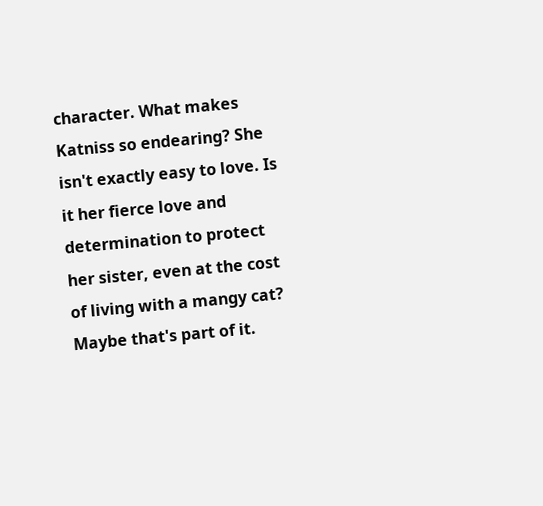character. What makes Katniss so endearing? She isn't exactly easy to love. Is it her fierce love and determination to protect her sister, even at the cost of living with a mangy cat? Maybe that's part of it.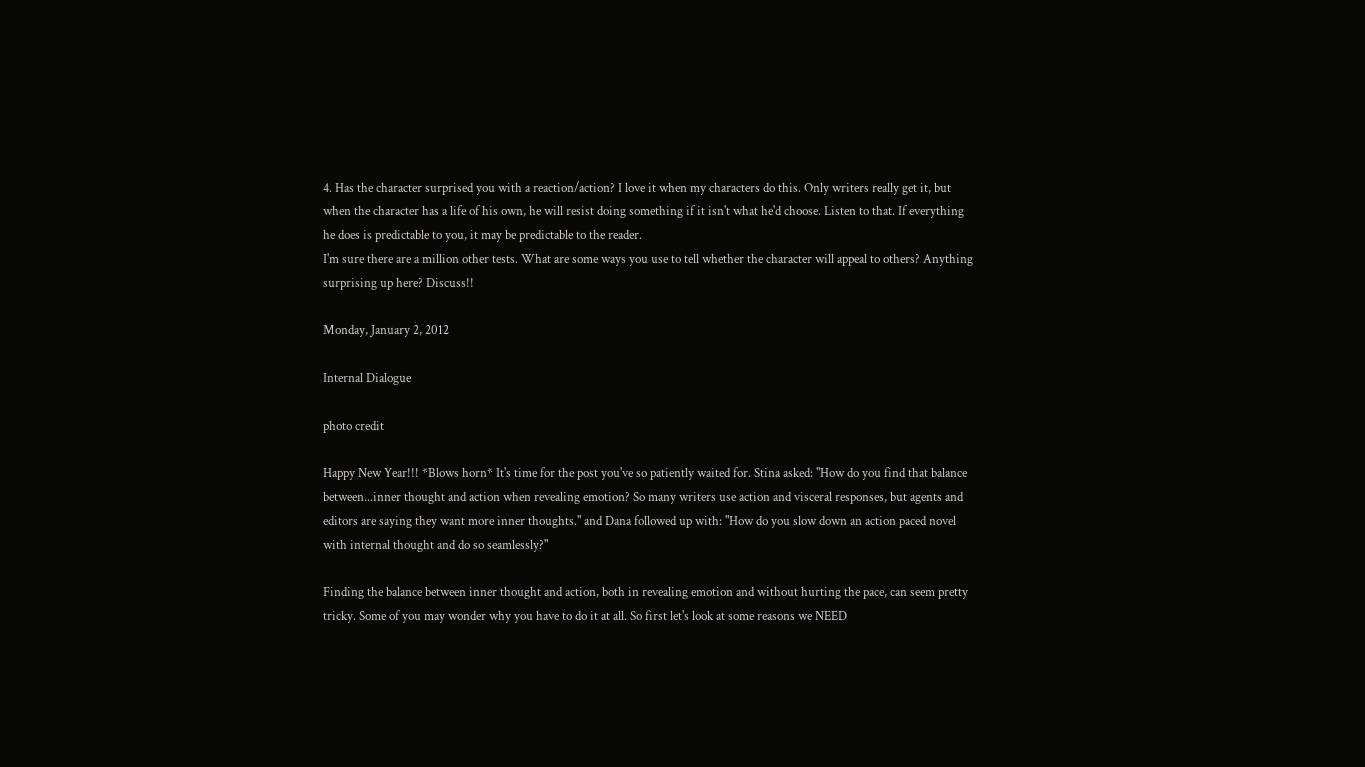4. Has the character surprised you with a reaction/action? I love it when my characters do this. Only writers really get it, but when the character has a life of his own, he will resist doing something if it isn't what he'd choose. Listen to that. If everything he does is predictable to you, it may be predictable to the reader.
I'm sure there are a million other tests. What are some ways you use to tell whether the character will appeal to others? Anything surprising up here? Discuss!!

Monday, January 2, 2012

Internal Dialogue

photo credit

Happy New Year!!! *Blows horn* It's time for the post you've so patiently waited for. Stina asked: "How do you find that balance between...inner thought and action when revealing emotion? So many writers use action and visceral responses, but agents and editors are saying they want more inner thoughts." and Dana followed up with: "How do you slow down an action paced novel with internal thought and do so seamlessly?"

Finding the balance between inner thought and action, both in revealing emotion and without hurting the pace, can seem pretty tricky. Some of you may wonder why you have to do it at all. So first let's look at some reasons we NEED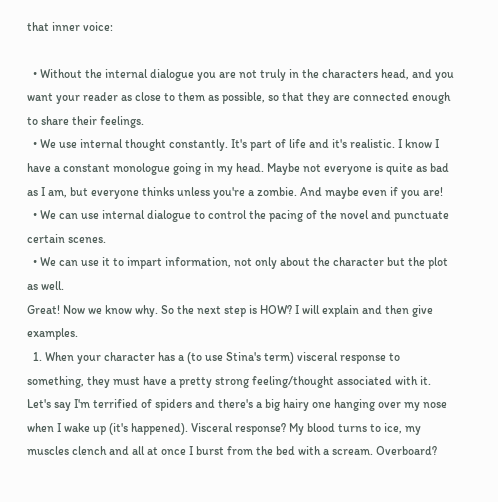that inner voice:

  • Without the internal dialogue you are not truly in the characters head, and you want your reader as close to them as possible, so that they are connected enough to share their feelings.
  • We use internal thought constantly. It's part of life and it's realistic. I know I have a constant monologue going in my head. Maybe not everyone is quite as bad as I am, but everyone thinks unless you're a zombie. And maybe even if you are!
  • We can use internal dialogue to control the pacing of the novel and punctuate certain scenes.
  • We can use it to impart information, not only about the character but the plot as well.
Great! Now we know why. So the next step is HOW? I will explain and then give examples.
  1. When your character has a (to use Stina's term) visceral response to something, they must have a pretty strong feeling/thought associated with it. Let's say I'm terrified of spiders and there's a big hairy one hanging over my nose when I wake up (it's happened). Visceral response? My blood turns to ice, my muscles clench and all at once I burst from the bed with a scream. Overboard?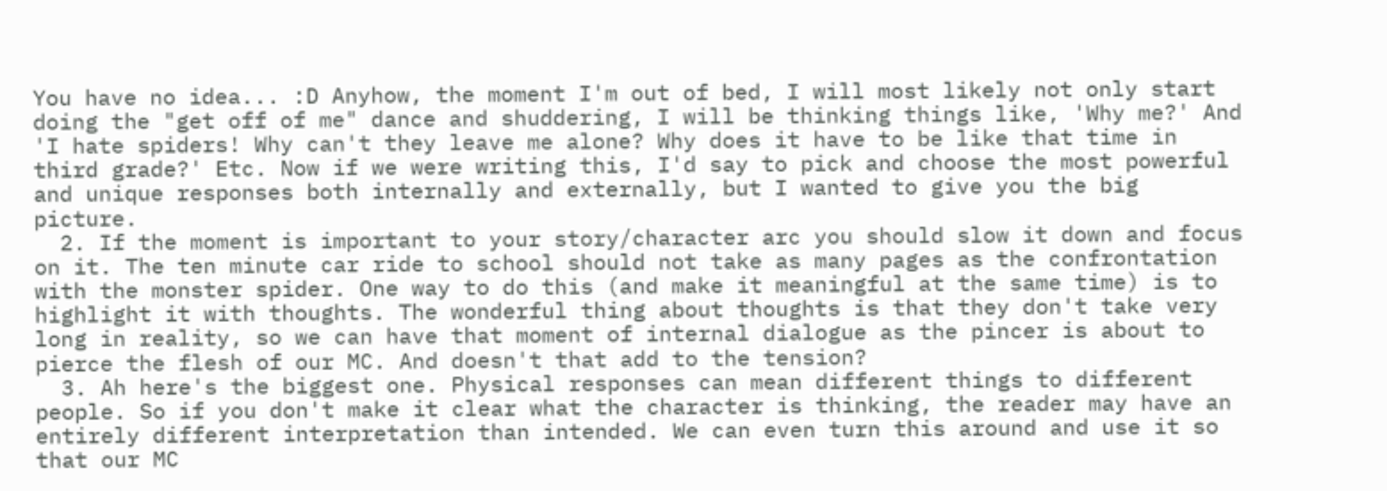You have no idea... :D Anyhow, the moment I'm out of bed, I will most likely not only start doing the "get off of me" dance and shuddering, I will be thinking things like, 'Why me?' And 'I hate spiders! Why can't they leave me alone? Why does it have to be like that time in third grade?' Etc. Now if we were writing this, I'd say to pick and choose the most powerful and unique responses both internally and externally, but I wanted to give you the big picture.
  2. If the moment is important to your story/character arc you should slow it down and focus on it. The ten minute car ride to school should not take as many pages as the confrontation with the monster spider. One way to do this (and make it meaningful at the same time) is to highlight it with thoughts. The wonderful thing about thoughts is that they don't take very long in reality, so we can have that moment of internal dialogue as the pincer is about to pierce the flesh of our MC. And doesn't that add to the tension?
  3. Ah here's the biggest one. Physical responses can mean different things to different people. So if you don't make it clear what the character is thinking, the reader may have an entirely different interpretation than intended. We can even turn this around and use it so that our MC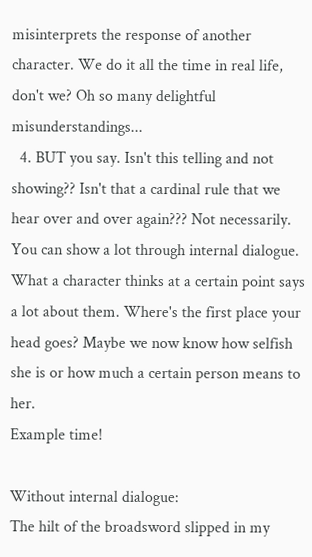misinterprets the response of another character. We do it all the time in real life, don't we? Oh so many delightful misunderstandings...
  4. BUT you say. Isn't this telling and not showing?? Isn't that a cardinal rule that we hear over and over again??? Not necessarily. You can show a lot through internal dialogue. What a character thinks at a certain point says a lot about them. Where's the first place your head goes? Maybe we now know how selfish she is or how much a certain person means to her.
Example time!

Without internal dialogue:
The hilt of the broadsword slipped in my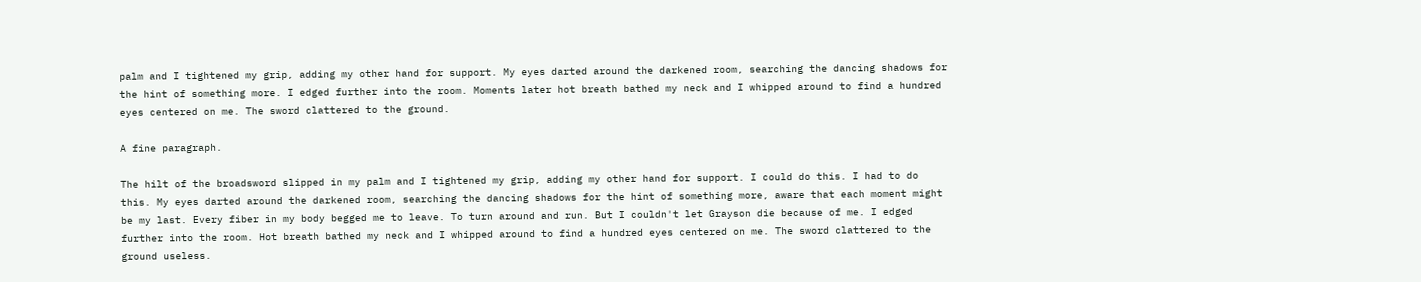palm and I tightened my grip, adding my other hand for support. My eyes darted around the darkened room, searching the dancing shadows for the hint of something more. I edged further into the room. Moments later hot breath bathed my neck and I whipped around to find a hundred eyes centered on me. The sword clattered to the ground.

A fine paragraph.

The hilt of the broadsword slipped in my palm and I tightened my grip, adding my other hand for support. I could do this. I had to do this. My eyes darted around the darkened room, searching the dancing shadows for the hint of something more, aware that each moment might be my last. Every fiber in my body begged me to leave. To turn around and run. But I couldn't let Grayson die because of me. I edged further into the room. Hot breath bathed my neck and I whipped around to find a hundred eyes centered on me. The sword clattered to the ground useless.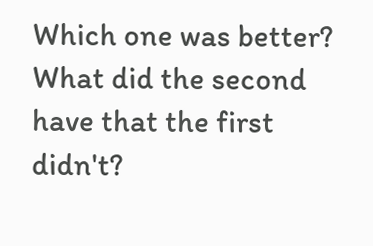Which one was better? What did the second have that the first didn't?